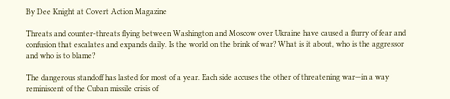By Dee Knight at Covert Action Magazine

Threats and counter-threats flying between Washington and Moscow over Ukraine have caused a flurry of fear and confusion that escalates and expands daily. Is the world on the brink of war? What is it about, who is the aggressor and who is to blame?

The dangerous standoff has lasted for most of a year. Each side accuses the other of threatening war—in a way reminiscent of the Cuban missile crisis of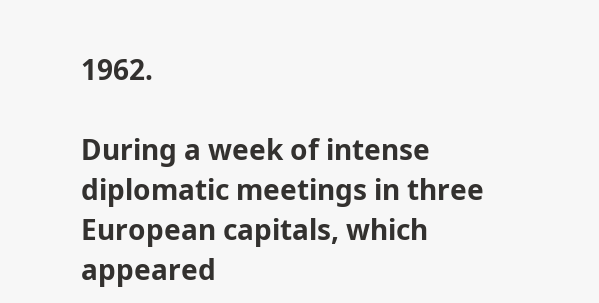1962.

During a week of intense diplomatic meetings in three European capitals, which appeared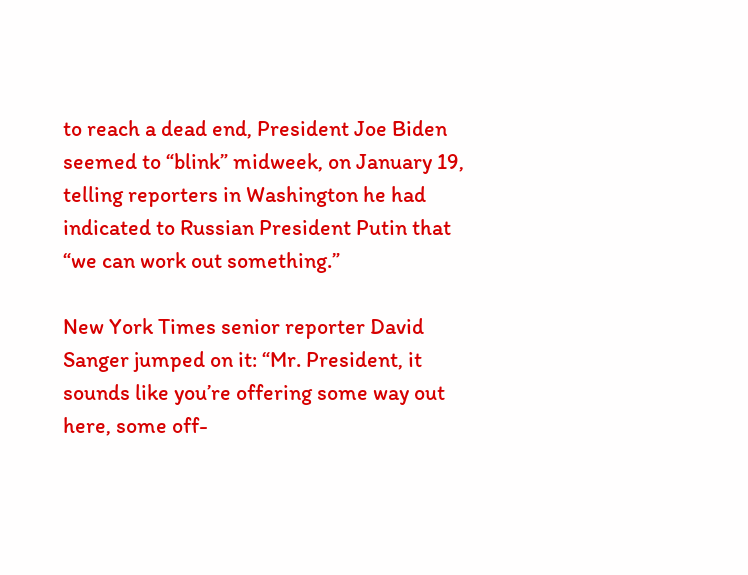to reach a dead end, President Joe Biden seemed to “blink” midweek, on January 19, telling reporters in Washington he had indicated to Russian President Putin that “we can work out something.”

New York Times senior reporter David Sanger jumped on it: “Mr. President, it sounds like you’re offering some way out here, some off-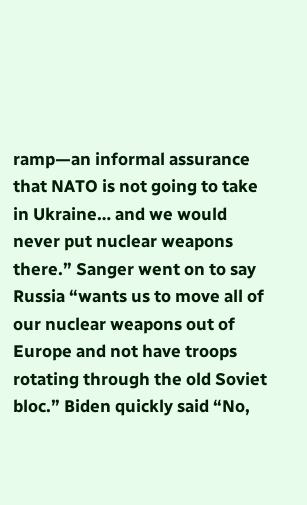ramp—an informal assurance that NATO is not going to take in Ukraine… and we would never put nuclear weapons there.” Sanger went on to say Russia “wants us to move all of our nuclear weapons out of Europe and not have troops rotating through the old Soviet bloc.” Biden quickly said “No,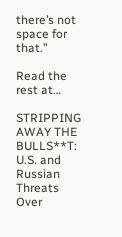there’s not space for that.”

Read the rest at…

STRIPPING AWAY THE BULLS**T: U.S. and Russian Threats Over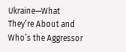Ukraine—What They’re About and Who’s the Aggressor